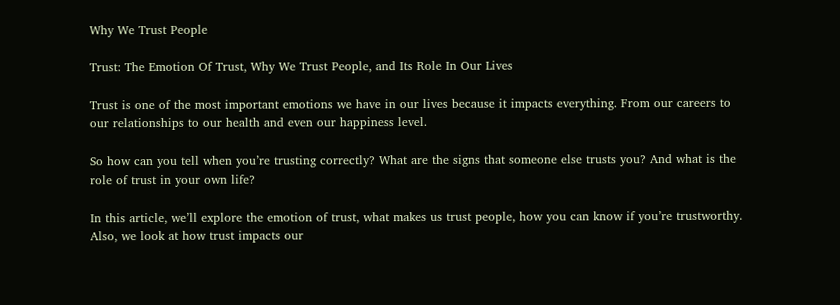Why We Trust People

Trust: The Emotion Of Trust, Why We Trust People, and Its Role In Our Lives

Trust is one of the most important emotions we have in our lives because it impacts everything. From our careers to our relationships to our health and even our happiness level.

So how can you tell when you’re trusting correctly? What are the signs that someone else trusts you? And what is the role of trust in your own life?

In this article, we’ll explore the emotion of trust, what makes us trust people, how you can know if you’re trustworthy. Also, we look at how trust impacts our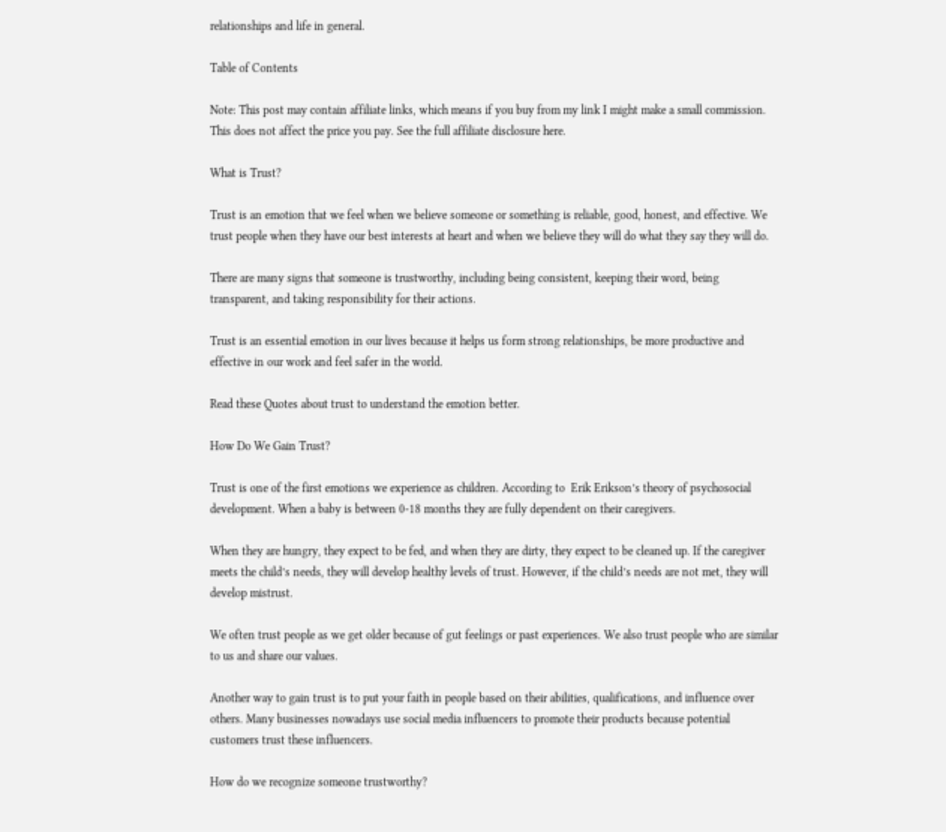relationships and life in general.

Table of Contents

Note: This post may contain affiliate links, which means if you buy from my link I might make a small commission. This does not affect the price you pay. See the full affiliate disclosure here.

What is Trust?

Trust is an emotion that we feel when we believe someone or something is reliable, good, honest, and effective. We trust people when they have our best interests at heart and when we believe they will do what they say they will do.

There are many signs that someone is trustworthy, including being consistent, keeping their word, being transparent, and taking responsibility for their actions.

Trust is an essential emotion in our lives because it helps us form strong relationships, be more productive and effective in our work and feel safer in the world.

Read these Quotes about trust to understand the emotion better.

How Do We Gain Trust?

Trust is one of the first emotions we experience as children. According to  Erik Erikson’s theory of psychosocial development. When a baby is between 0-18 months they are fully dependent on their caregivers.

When they are hungry, they expect to be fed, and when they are dirty, they expect to be cleaned up. If the caregiver meets the child’s needs, they will develop healthy levels of trust. However, if the child’s needs are not met, they will develop mistrust.

We often trust people as we get older because of gut feelings or past experiences. We also trust people who are similar to us and share our values.

Another way to gain trust is to put your faith in people based on their abilities, qualifications, and influence over others. Many businesses nowadays use social media influencers to promote their products because potential customers trust these influencers.

How do we recognize someone trustworthy?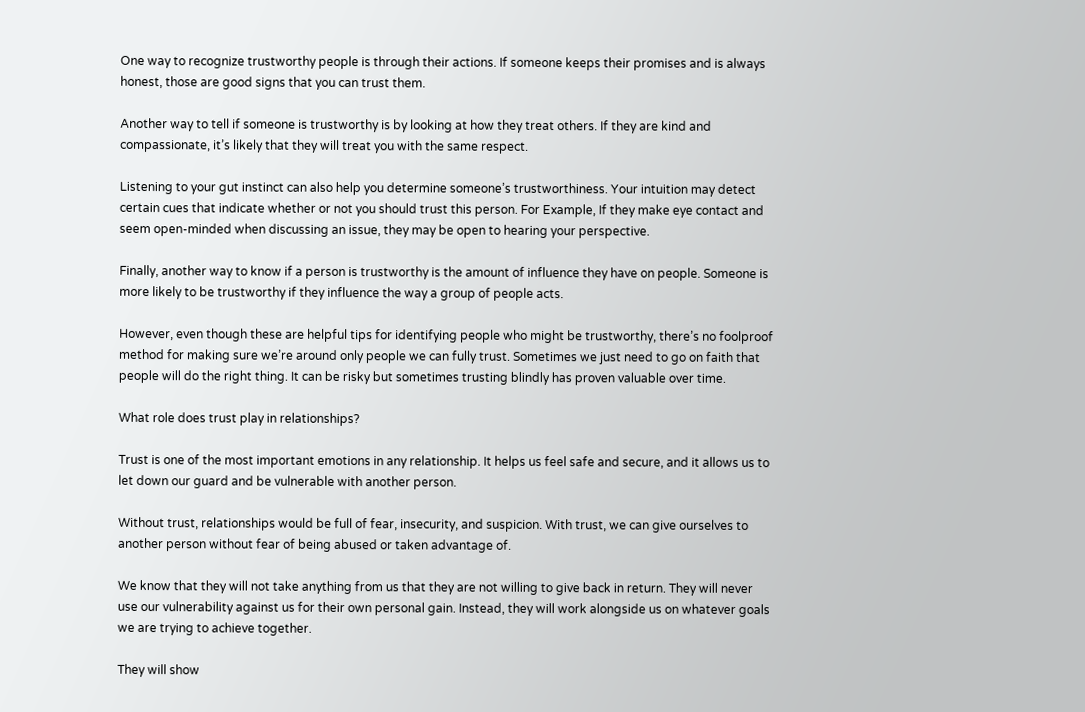One way to recognize trustworthy people is through their actions. If someone keeps their promises and is always honest, those are good signs that you can trust them.

Another way to tell if someone is trustworthy is by looking at how they treat others. If they are kind and compassionate, it’s likely that they will treat you with the same respect.

Listening to your gut instinct can also help you determine someone’s trustworthiness. Your intuition may detect certain cues that indicate whether or not you should trust this person. For Example, If they make eye contact and seem open-minded when discussing an issue, they may be open to hearing your perspective.

Finally, another way to know if a person is trustworthy is the amount of influence they have on people. Someone is more likely to be trustworthy if they influence the way a group of people acts.

However, even though these are helpful tips for identifying people who might be trustworthy, there’s no foolproof method for making sure we’re around only people we can fully trust. Sometimes we just need to go on faith that people will do the right thing. It can be risky but sometimes trusting blindly has proven valuable over time.

What role does trust play in relationships?

Trust is one of the most important emotions in any relationship. It helps us feel safe and secure, and it allows us to let down our guard and be vulnerable with another person.

Without trust, relationships would be full of fear, insecurity, and suspicion. With trust, we can give ourselves to another person without fear of being abused or taken advantage of.

We know that they will not take anything from us that they are not willing to give back in return. They will never use our vulnerability against us for their own personal gain. Instead, they will work alongside us on whatever goals we are trying to achieve together.

They will show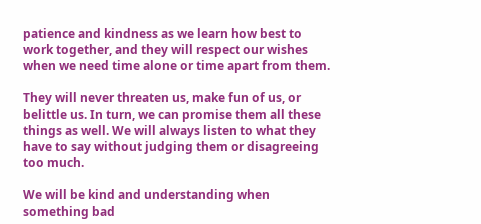patience and kindness as we learn how best to work together, and they will respect our wishes when we need time alone or time apart from them.

They will never threaten us, make fun of us, or belittle us. In turn, we can promise them all these things as well. We will always listen to what they have to say without judging them or disagreeing too much.

We will be kind and understanding when something bad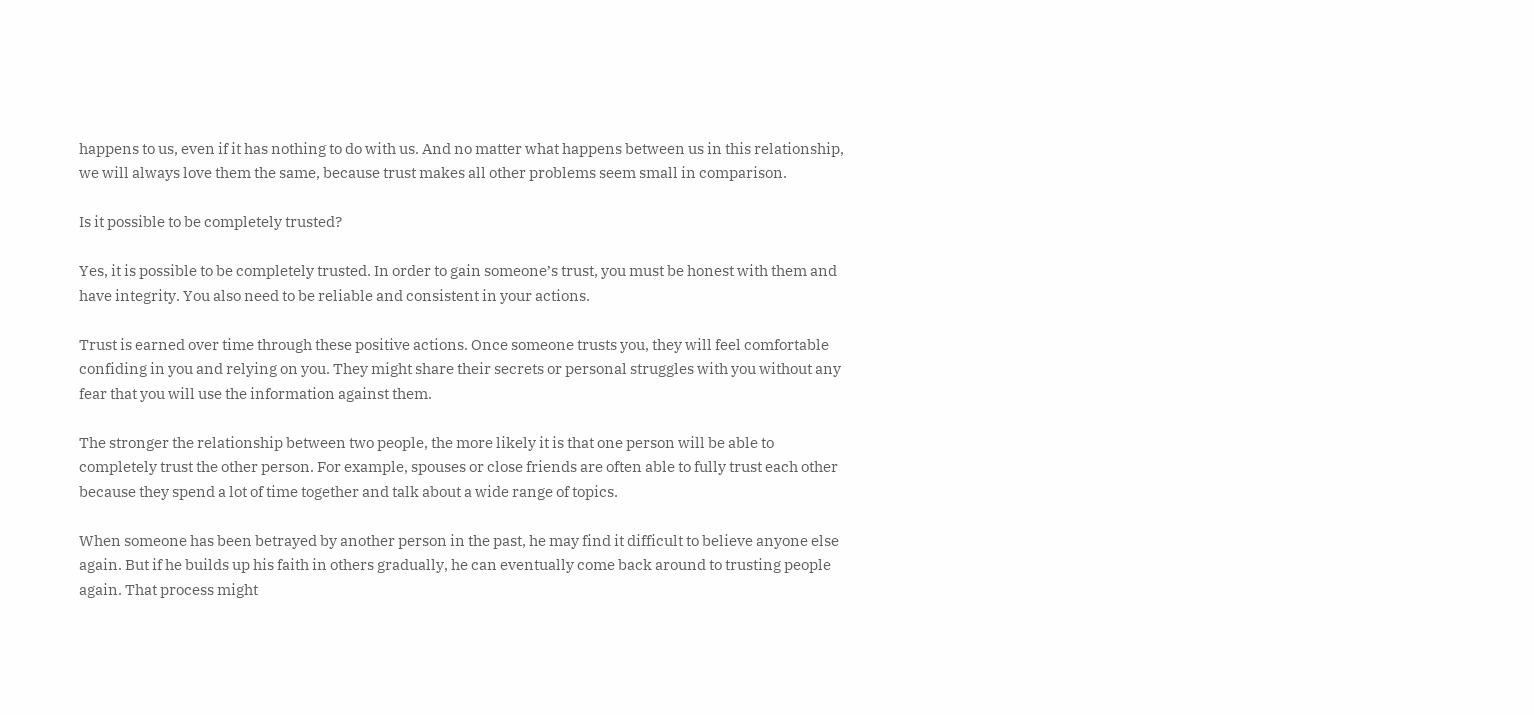happens to us, even if it has nothing to do with us. And no matter what happens between us in this relationship, we will always love them the same, because trust makes all other problems seem small in comparison.

Is it possible to be completely trusted?

Yes, it is possible to be completely trusted. In order to gain someone’s trust, you must be honest with them and have integrity. You also need to be reliable and consistent in your actions.

Trust is earned over time through these positive actions. Once someone trusts you, they will feel comfortable confiding in you and relying on you. They might share their secrets or personal struggles with you without any fear that you will use the information against them.

The stronger the relationship between two people, the more likely it is that one person will be able to completely trust the other person. For example, spouses or close friends are often able to fully trust each other because they spend a lot of time together and talk about a wide range of topics.

When someone has been betrayed by another person in the past, he may find it difficult to believe anyone else again. But if he builds up his faith in others gradually, he can eventually come back around to trusting people again. That process might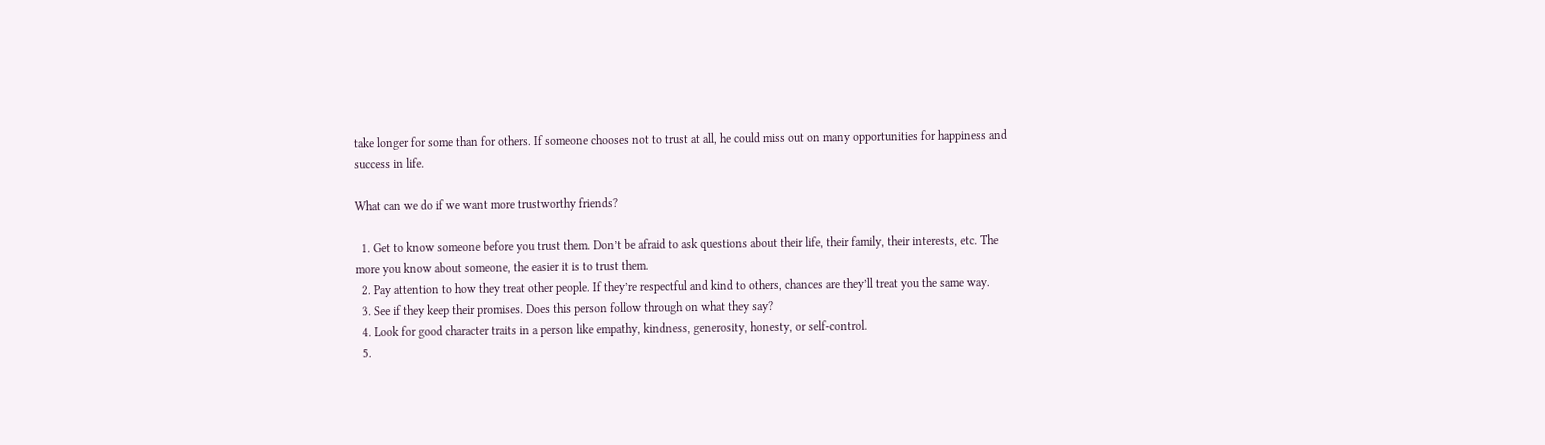take longer for some than for others. If someone chooses not to trust at all, he could miss out on many opportunities for happiness and success in life.

What can we do if we want more trustworthy friends?

  1. Get to know someone before you trust them. Don’t be afraid to ask questions about their life, their family, their interests, etc. The more you know about someone, the easier it is to trust them.
  2. Pay attention to how they treat other people. If they’re respectful and kind to others, chances are they’ll treat you the same way.
  3. See if they keep their promises. Does this person follow through on what they say?
  4. Look for good character traits in a person like empathy, kindness, generosity, honesty, or self-control.
  5.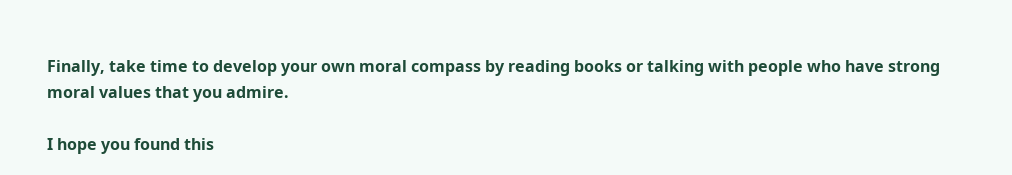Finally, take time to develop your own moral compass by reading books or talking with people who have strong moral values that you admire.

I hope you found this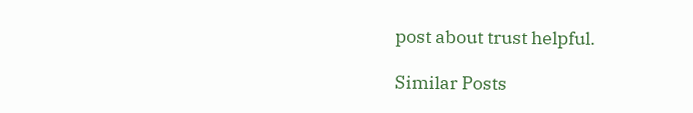post about trust helpful.

Similar Posts